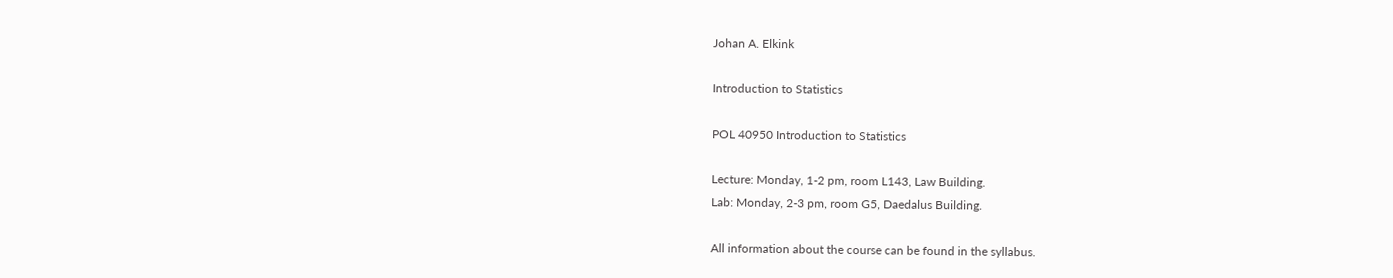Johan A. Elkink

Introduction to Statistics

POL 40950 Introduction to Statistics

Lecture: Monday, 1-2 pm, room L143, Law Building.
Lab: Monday, 2-3 pm, room G5, Daedalus Building.

All information about the course can be found in the syllabus.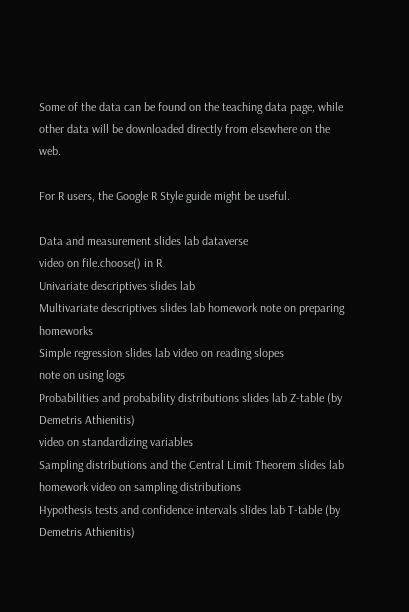Some of the data can be found on the teaching data page, while other data will be downloaded directly from elsewhere on the web.

For R users, the Google R Style guide might be useful.

Data and measurement slides lab dataverse
video on file.choose() in R
Univariate descriptives slides lab
Multivariate descriptives slides lab homework note on preparing homeworks
Simple regression slides lab video on reading slopes
note on using logs
Probabilities and probability distributions slides lab Z-table (by Demetris Athienitis)
video on standardizing variables
Sampling distributions and the Central Limit Theorem slides lab homework video on sampling distributions
Hypothesis tests and confidence intervals slides lab T-table (by Demetris Athienitis)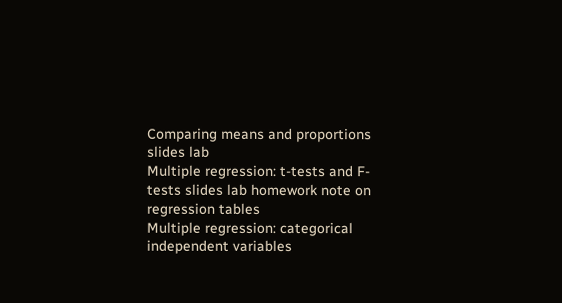Comparing means and proportions slides lab
Multiple regression: t-tests and F-tests slides lab homework note on regression tables
Multiple regression: categorical independent variables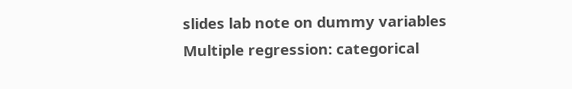slides lab note on dummy variables
Multiple regression: categorical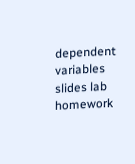dependent variables slides lab homework